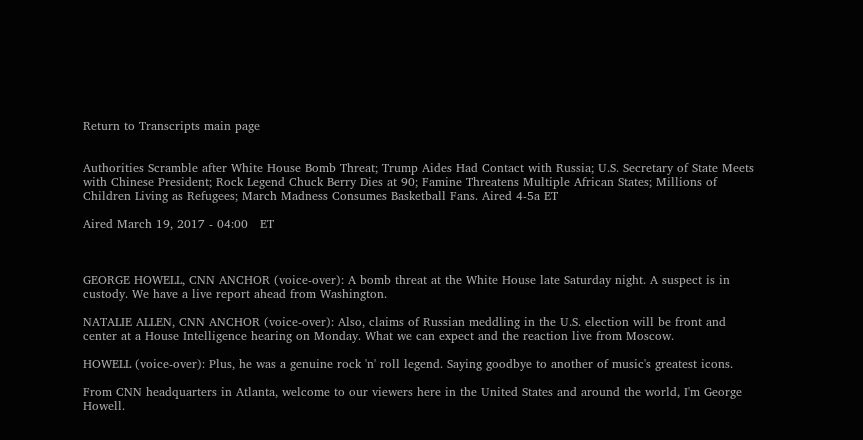Return to Transcripts main page


Authorities Scramble after White House Bomb Threat; Trump Aides Had Contact with Russia; U.S. Secretary of State Meets with Chinese President; Rock Legend Chuck Berry Dies at 90; Famine Threatens Multiple African States; Millions of Children Living as Refugees; March Madness Consumes Basketball Fans. Aired 4-5a ET

Aired March 19, 2017 - 04:00   ET



GEORGE HOWELL, CNN ANCHOR (voice-over): A bomb threat at the White House late Saturday night. A suspect is in custody. We have a live report ahead from Washington.

NATALIE ALLEN, CNN ANCHOR (voice-over): Also, claims of Russian meddling in the U.S. election will be front and center at a House Intelligence hearing on Monday. What we can expect and the reaction live from Moscow.

HOWELL (voice-over): Plus, he was a genuine rock 'n' roll legend. Saying goodbye to another of music's greatest icons.

From CNN headquarters in Atlanta, welcome to our viewers here in the United States and around the world, I'm George Howell.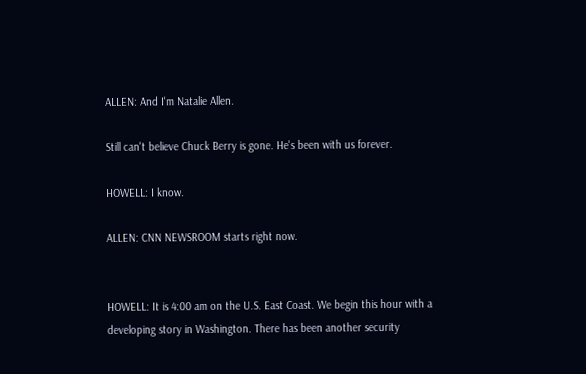ALLEN: And I'm Natalie Allen.

Still can't believe Chuck Berry is gone. He's been with us forever.

HOWELL: I know.

ALLEN: CNN NEWSROOM starts right now.


HOWELL: It is 4:00 am on the U.S. East Coast. We begin this hour with a developing story in Washington. There has been another security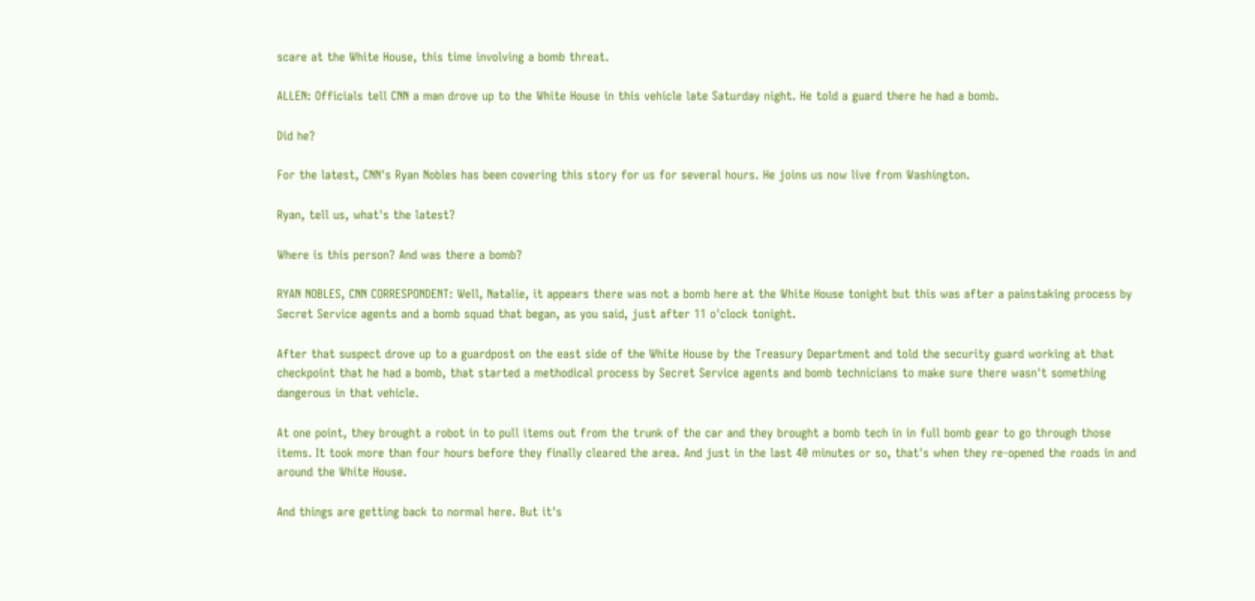scare at the White House, this time involving a bomb threat.

ALLEN: Officials tell CNN a man drove up to the White House in this vehicle late Saturday night. He told a guard there he had a bomb.

Did he?

For the latest, CNN's Ryan Nobles has been covering this story for us for several hours. He joins us now live from Washington.

Ryan, tell us, what's the latest?

Where is this person? And was there a bomb?

RYAN NOBLES, CNN CORRESPONDENT: Well, Natalie, it appears there was not a bomb here at the White House tonight but this was after a painstaking process by Secret Service agents and a bomb squad that began, as you said, just after 11 o'clock tonight.

After that suspect drove up to a guardpost on the east side of the White House by the Treasury Department and told the security guard working at that checkpoint that he had a bomb, that started a methodical process by Secret Service agents and bomb technicians to make sure there wasn't something dangerous in that vehicle.

At one point, they brought a robot in to pull items out from the trunk of the car and they brought a bomb tech in in full bomb gear to go through those items. It took more than four hours before they finally cleared the area. And just in the last 40 minutes or so, that's when they re-opened the roads in and around the White House.

And things are getting back to normal here. But it's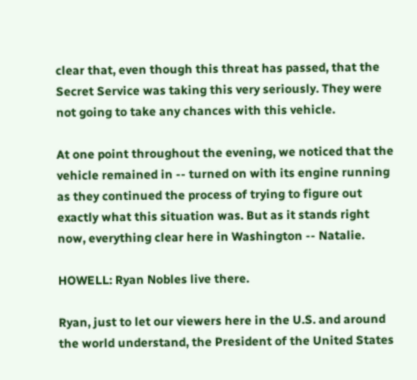clear that, even though this threat has passed, that the Secret Service was taking this very seriously. They were not going to take any chances with this vehicle.

At one point throughout the evening, we noticed that the vehicle remained in -- turned on with its engine running as they continued the process of trying to figure out exactly what this situation was. But as it stands right now, everything clear here in Washington -- Natalie.

HOWELL: Ryan Nobles live there.

Ryan, just to let our viewers here in the U.S. and around the world understand, the President of the United States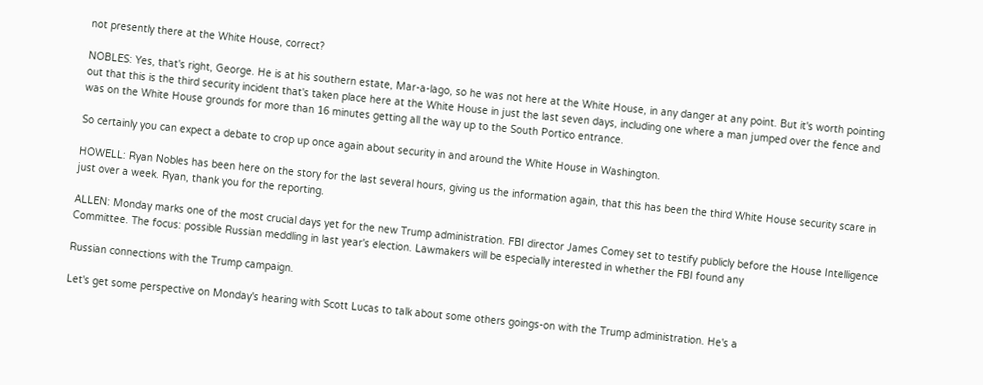not presently there at the White House, correct?

NOBLES: Yes, that's right, George. He is at his southern estate, Mar-a-lago, so he was not here at the White House, in any danger at any point. But it's worth pointing out that this is the third security incident that's taken place here at the White House in just the last seven days, including one where a man jumped over the fence and was on the White House grounds for more than 16 minutes getting all the way up to the South Portico entrance.

So certainly you can expect a debate to crop up once again about security in and around the White House in Washington.

HOWELL: Ryan Nobles has been here on the story for the last several hours, giving us the information again, that this has been the third White House security scare in just over a week. Ryan, thank you for the reporting.

ALLEN: Monday marks one of the most crucial days yet for the new Trump administration. FBI director James Comey set to testify publicly before the House Intelligence Committee. The focus: possible Russian meddling in last year's election. Lawmakers will be especially interested in whether the FBI found any

Russian connections with the Trump campaign.

Let's get some perspective on Monday's hearing with Scott Lucas to talk about some others goings-on with the Trump administration. He's a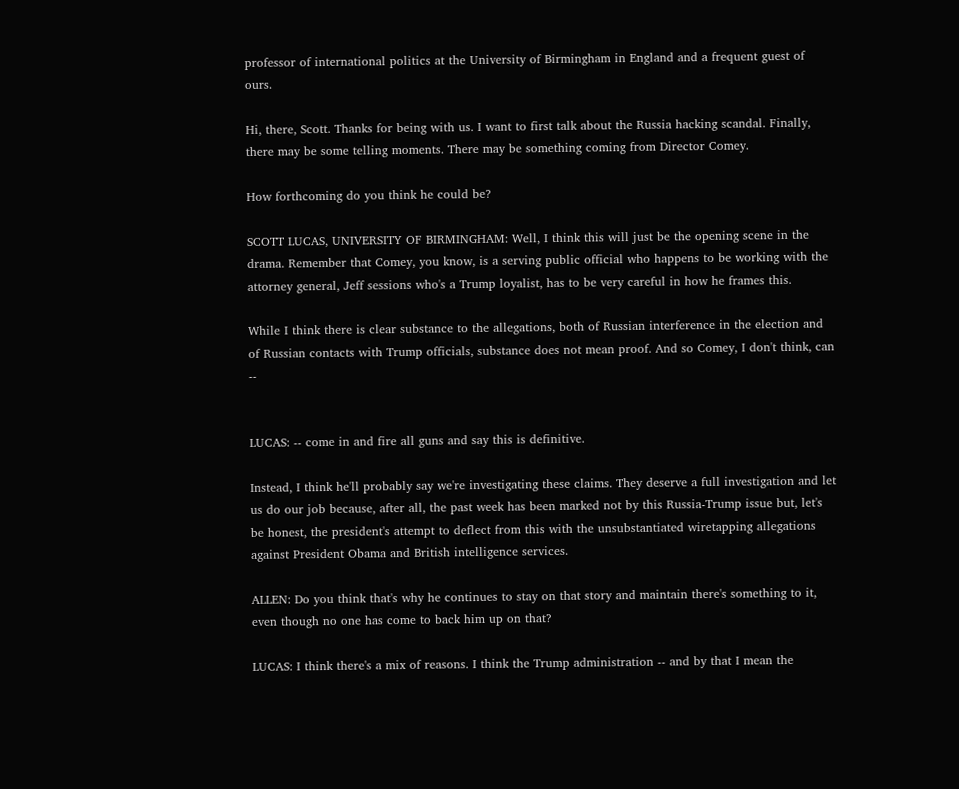professor of international politics at the University of Birmingham in England and a frequent guest of ours.

Hi, there, Scott. Thanks for being with us. I want to first talk about the Russia hacking scandal. Finally, there may be some telling moments. There may be something coming from Director Comey.

How forthcoming do you think he could be?

SCOTT LUCAS, UNIVERSITY OF BIRMINGHAM: Well, I think this will just be the opening scene in the drama. Remember that Comey, you know, is a serving public official who happens to be working with the attorney general, Jeff sessions who's a Trump loyalist, has to be very careful in how he frames this.

While I think there is clear substance to the allegations, both of Russian interference in the election and of Russian contacts with Trump officials, substance does not mean proof. And so Comey, I don't think, can --


LUCAS: -- come in and fire all guns and say this is definitive.

Instead, I think he'll probably say we're investigating these claims. They deserve a full investigation and let us do our job because, after all, the past week has been marked not by this Russia-Trump issue but, let's be honest, the president's attempt to deflect from this with the unsubstantiated wiretapping allegations against President Obama and British intelligence services.

ALLEN: Do you think that's why he continues to stay on that story and maintain there's something to it, even though no one has come to back him up on that?

LUCAS: I think there's a mix of reasons. I think the Trump administration -- and by that I mean the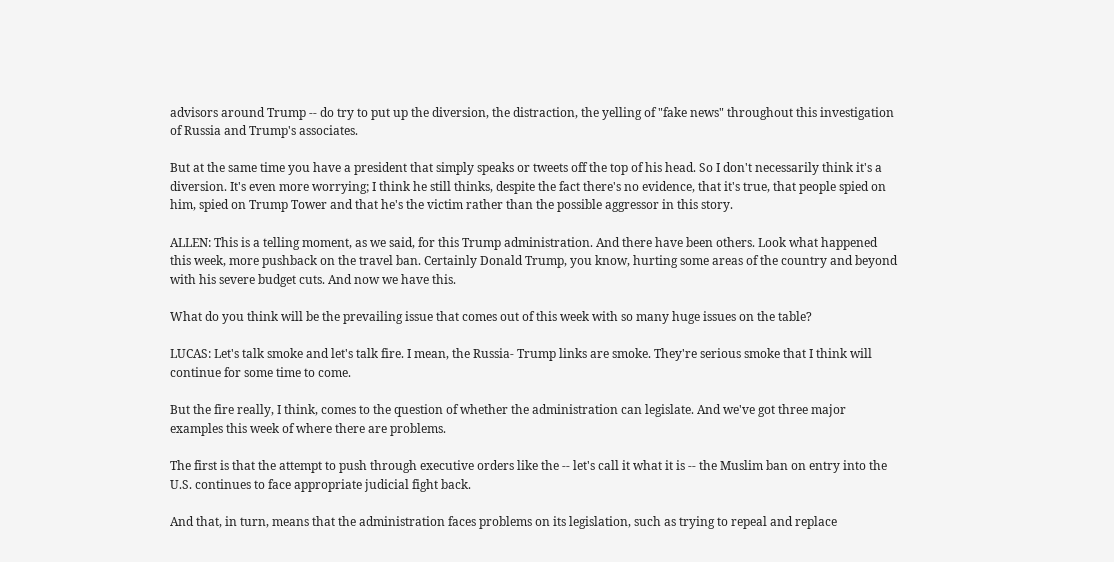advisors around Trump -- do try to put up the diversion, the distraction, the yelling of "fake news" throughout this investigation of Russia and Trump's associates.

But at the same time you have a president that simply speaks or tweets off the top of his head. So I don't necessarily think it's a diversion. It's even more worrying; I think he still thinks, despite the fact there's no evidence, that it's true, that people spied on him, spied on Trump Tower and that he's the victim rather than the possible aggressor in this story.

ALLEN: This is a telling moment, as we said, for this Trump administration. And there have been others. Look what happened this week, more pushback on the travel ban. Certainly Donald Trump, you know, hurting some areas of the country and beyond with his severe budget cuts. And now we have this.

What do you think will be the prevailing issue that comes out of this week with so many huge issues on the table?

LUCAS: Let's talk smoke and let's talk fire. I mean, the Russia- Trump links are smoke. They're serious smoke that I think will continue for some time to come.

But the fire really, I think, comes to the question of whether the administration can legislate. And we've got three major examples this week of where there are problems.

The first is that the attempt to push through executive orders like the -- let's call it what it is -- the Muslim ban on entry into the U.S. continues to face appropriate judicial fight back.

And that, in turn, means that the administration faces problems on its legislation, such as trying to repeal and replace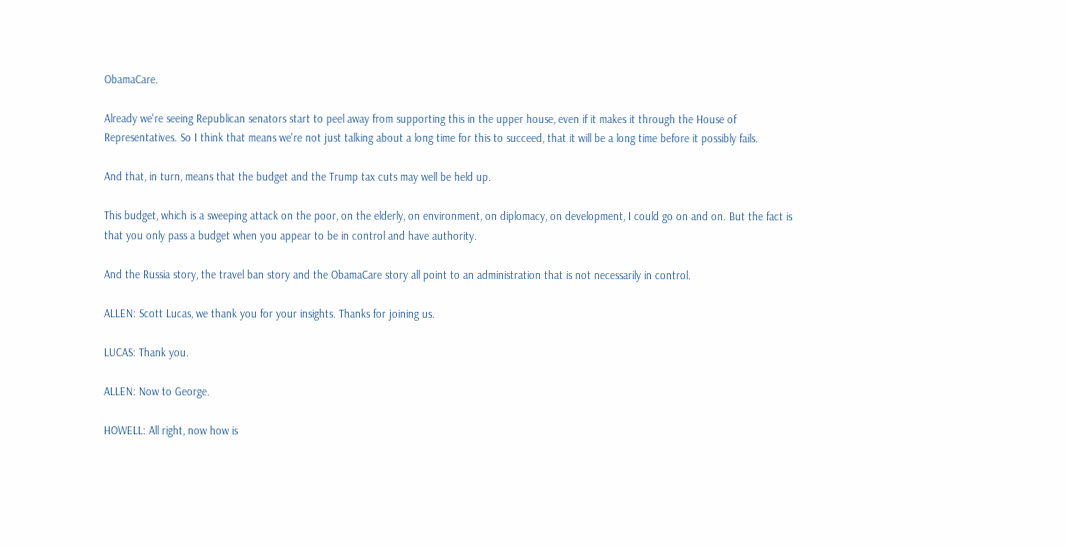ObamaCare.

Already we're seeing Republican senators start to peel away from supporting this in the upper house, even if it makes it through the House of Representatives. So I think that means we're not just talking about a long time for this to succeed, that it will be a long time before it possibly fails.

And that, in turn, means that the budget and the Trump tax cuts may well be held up.

This budget, which is a sweeping attack on the poor, on the elderly, on environment, on diplomacy, on development, I could go on and on. But the fact is that you only pass a budget when you appear to be in control and have authority.

And the Russia story, the travel ban story and the ObamaCare story all point to an administration that is not necessarily in control.

ALLEN: Scott Lucas, we thank you for your insights. Thanks for joining us.

LUCAS: Thank you.

ALLEN: Now to George.

HOWELL: All right, now how is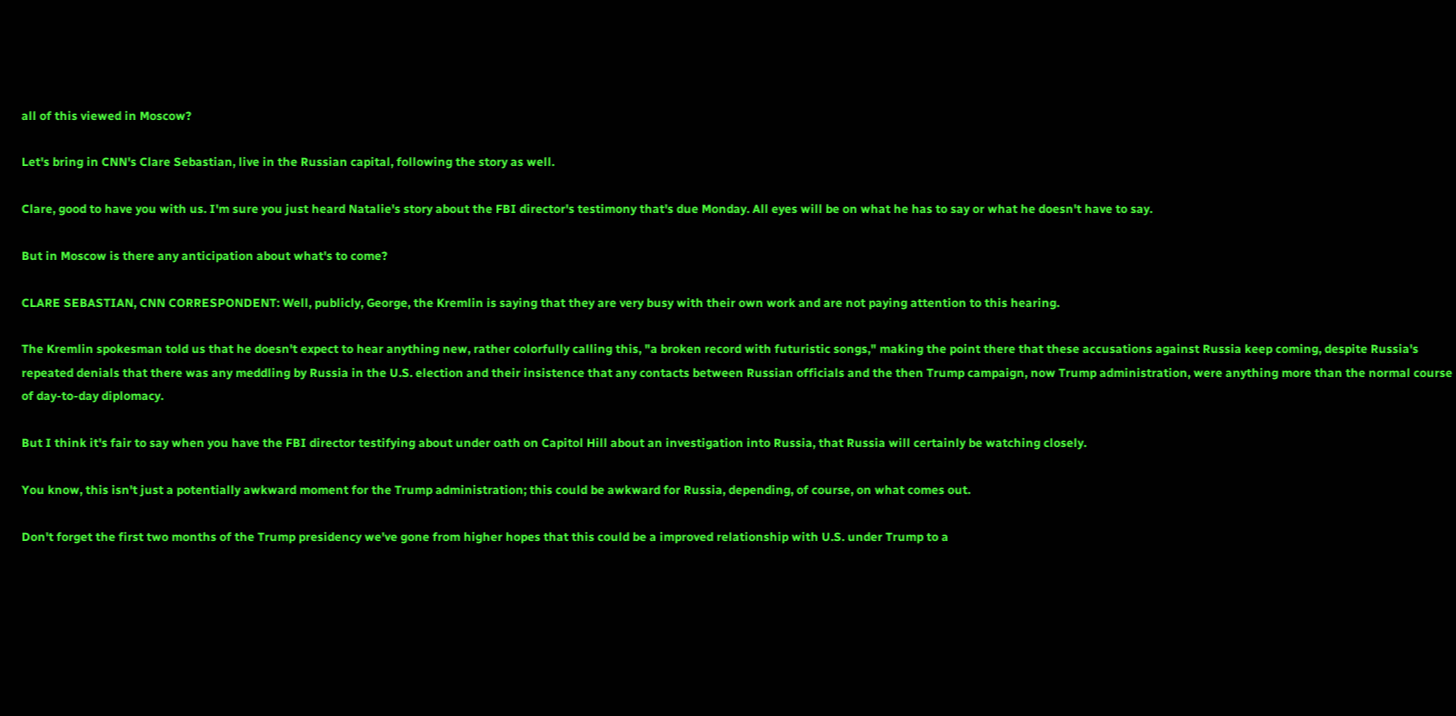all of this viewed in Moscow?

Let's bring in CNN's Clare Sebastian, live in the Russian capital, following the story as well.

Clare, good to have you with us. I'm sure you just heard Natalie's story about the FBI director's testimony that's due Monday. All eyes will be on what he has to say or what he doesn't have to say.

But in Moscow is there any anticipation about what's to come?

CLARE SEBASTIAN, CNN CORRESPONDENT: Well, publicly, George, the Kremlin is saying that they are very busy with their own work and are not paying attention to this hearing.

The Kremlin spokesman told us that he doesn't expect to hear anything new, rather colorfully calling this, "a broken record with futuristic songs," making the point there that these accusations against Russia keep coming, despite Russia's repeated denials that there was any meddling by Russia in the U.S. election and their insistence that any contacts between Russian officials and the then Trump campaign, now Trump administration, were anything more than the normal course of day-to-day diplomacy.

But I think it's fair to say when you have the FBI director testifying about under oath on Capitol Hill about an investigation into Russia, that Russia will certainly be watching closely.

You know, this isn't just a potentially awkward moment for the Trump administration; this could be awkward for Russia, depending, of course, on what comes out.

Don't forget the first two months of the Trump presidency we've gone from higher hopes that this could be a improved relationship with U.S. under Trump to a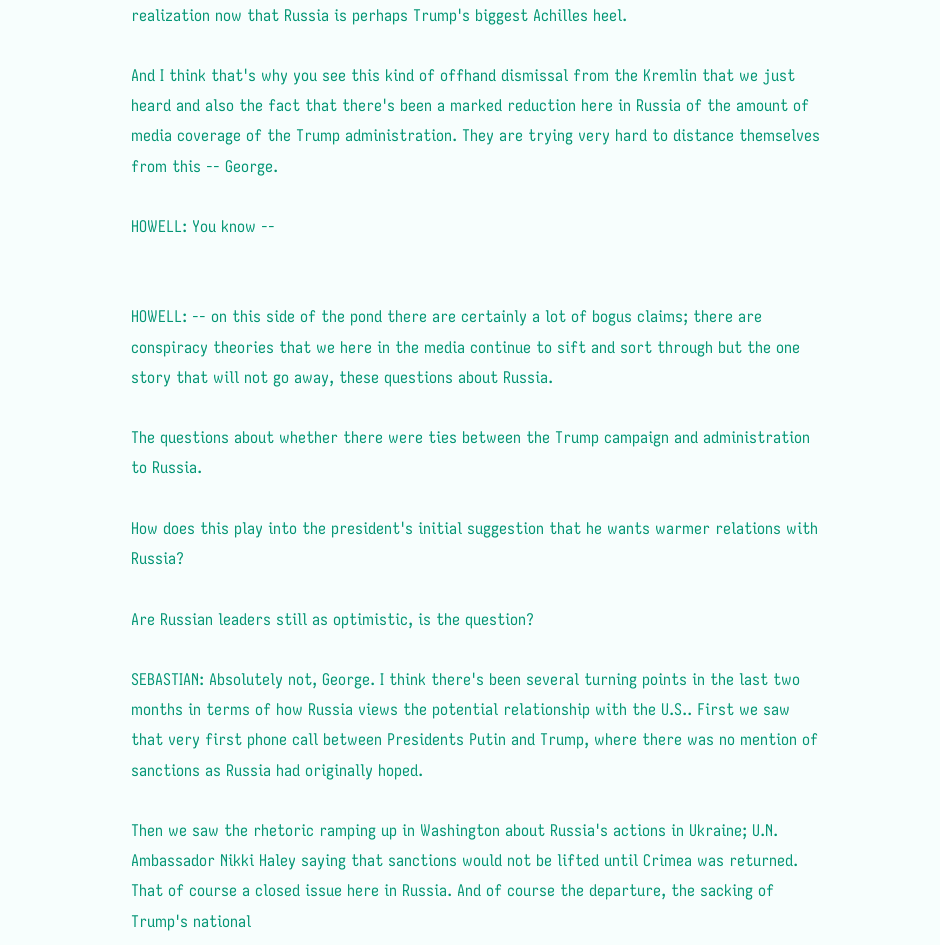realization now that Russia is perhaps Trump's biggest Achilles heel.

And I think that's why you see this kind of offhand dismissal from the Kremlin that we just heard and also the fact that there's been a marked reduction here in Russia of the amount of media coverage of the Trump administration. They are trying very hard to distance themselves from this -- George.

HOWELL: You know --


HOWELL: -- on this side of the pond there are certainly a lot of bogus claims; there are conspiracy theories that we here in the media continue to sift and sort through but the one story that will not go away, these questions about Russia.

The questions about whether there were ties between the Trump campaign and administration to Russia.

How does this play into the president's initial suggestion that he wants warmer relations with Russia?

Are Russian leaders still as optimistic, is the question?

SEBASTIAN: Absolutely not, George. I think there's been several turning points in the last two months in terms of how Russia views the potential relationship with the U.S.. First we saw that very first phone call between Presidents Putin and Trump, where there was no mention of sanctions as Russia had originally hoped.

Then we saw the rhetoric ramping up in Washington about Russia's actions in Ukraine; U.N. Ambassador Nikki Haley saying that sanctions would not be lifted until Crimea was returned. That of course a closed issue here in Russia. And of course the departure, the sacking of Trump's national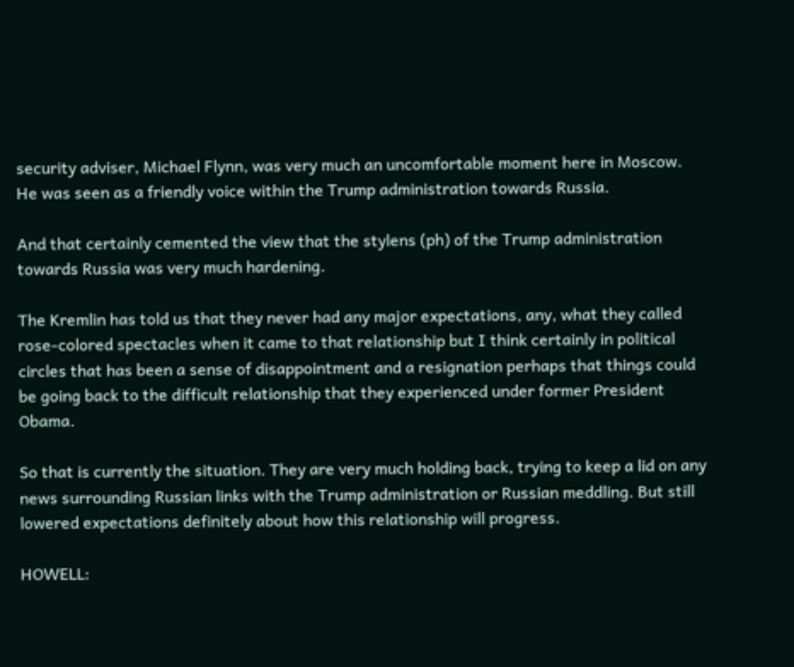security adviser, Michael Flynn, was very much an uncomfortable moment here in Moscow. He was seen as a friendly voice within the Trump administration towards Russia.

And that certainly cemented the view that the stylens (ph) of the Trump administration towards Russia was very much hardening.

The Kremlin has told us that they never had any major expectations, any, what they called rose-colored spectacles when it came to that relationship but I think certainly in political circles that has been a sense of disappointment and a resignation perhaps that things could be going back to the difficult relationship that they experienced under former President Obama.

So that is currently the situation. They are very much holding back, trying to keep a lid on any news surrounding Russian links with the Trump administration or Russian meddling. But still lowered expectations definitely about how this relationship will progress.

HOWELL: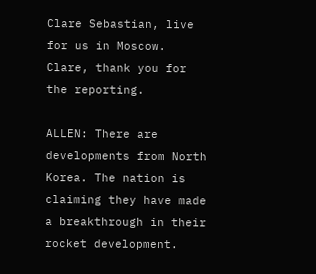Clare Sebastian, live for us in Moscow. Clare, thank you for the reporting.

ALLEN: There are developments from North Korea. The nation is claiming they have made a breakthrough in their rocket development.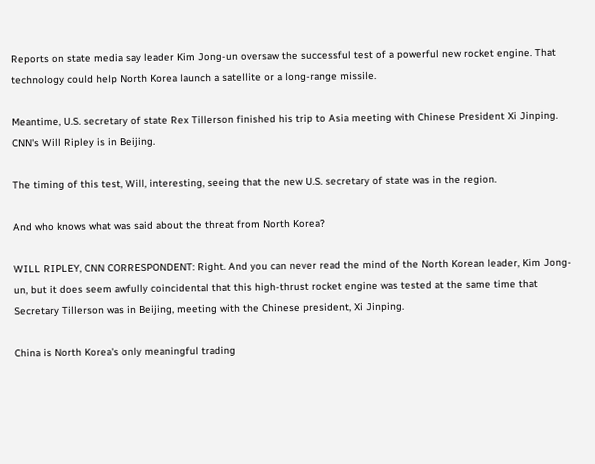Reports on state media say leader Kim Jong-un oversaw the successful test of a powerful new rocket engine. That technology could help North Korea launch a satellite or a long-range missile.

Meantime, U.S. secretary of state Rex Tillerson finished his trip to Asia meeting with Chinese President Xi Jinping. CNN's Will Ripley is in Beijing.

The timing of this test, Will, interesting, seeing that the new U.S. secretary of state was in the region.

And who knows what was said about the threat from North Korea?

WILL RIPLEY, CNN CORRESPONDENT: Right. And you can never read the mind of the North Korean leader, Kim Jong-un, but it does seem awfully coincidental that this high-thrust rocket engine was tested at the same time that Secretary Tillerson was in Beijing, meeting with the Chinese president, Xi Jinping.

China is North Korea's only meaningful trading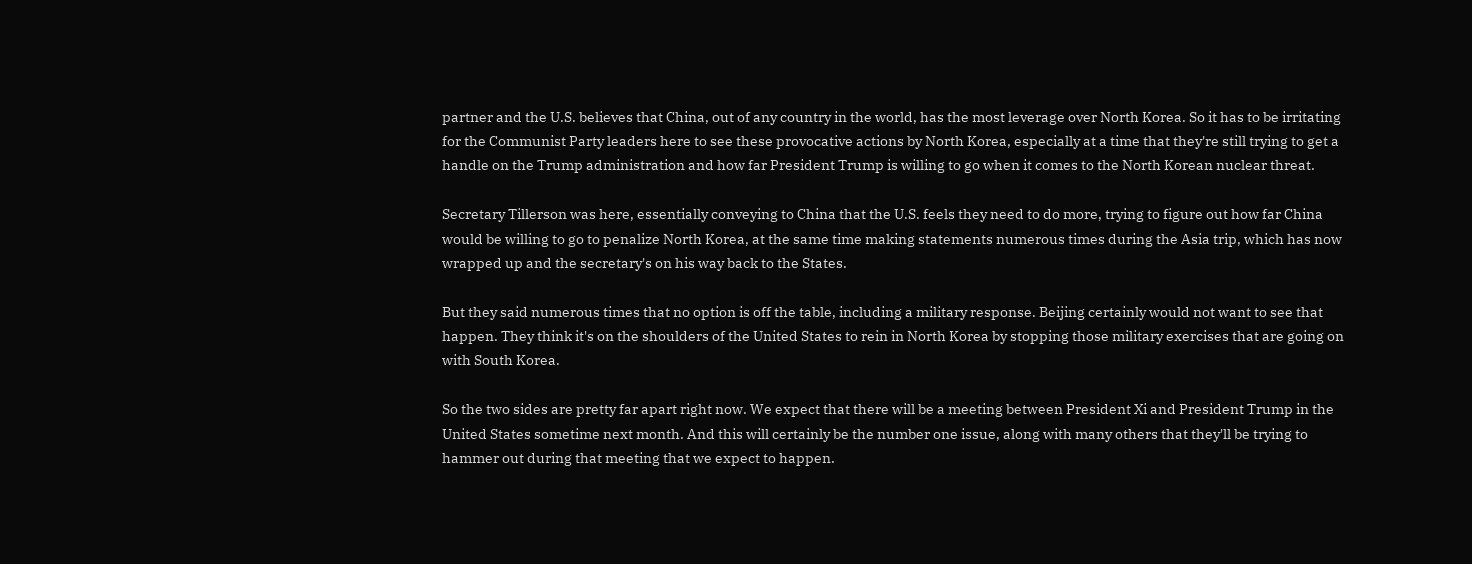partner and the U.S. believes that China, out of any country in the world, has the most leverage over North Korea. So it has to be irritating for the Communist Party leaders here to see these provocative actions by North Korea, especially at a time that they're still trying to get a handle on the Trump administration and how far President Trump is willing to go when it comes to the North Korean nuclear threat.

Secretary Tillerson was here, essentially conveying to China that the U.S. feels they need to do more, trying to figure out how far China would be willing to go to penalize North Korea, at the same time making statements numerous times during the Asia trip, which has now wrapped up and the secretary's on his way back to the States.

But they said numerous times that no option is off the table, including a military response. Beijing certainly would not want to see that happen. They think it's on the shoulders of the United States to rein in North Korea by stopping those military exercises that are going on with South Korea.

So the two sides are pretty far apart right now. We expect that there will be a meeting between President Xi and President Trump in the United States sometime next month. And this will certainly be the number one issue, along with many others that they'll be trying to hammer out during that meeting that we expect to happen.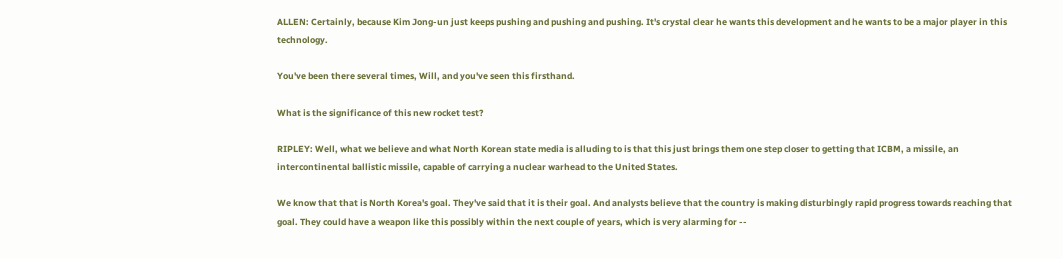ALLEN: Certainly, because Kim Jong-un just keeps pushing and pushing and pushing. It's crystal clear he wants this development and he wants to be a major player in this technology.

You've been there several times, Will, and you've seen this firsthand.

What is the significance of this new rocket test?

RIPLEY: Well, what we believe and what North Korean state media is alluding to is that this just brings them one step closer to getting that ICBM, a missile, an intercontinental ballistic missile, capable of carrying a nuclear warhead to the United States.

We know that that is North Korea's goal. They've said that it is their goal. And analysts believe that the country is making disturbingly rapid progress towards reaching that goal. They could have a weapon like this possibly within the next couple of years, which is very alarming for --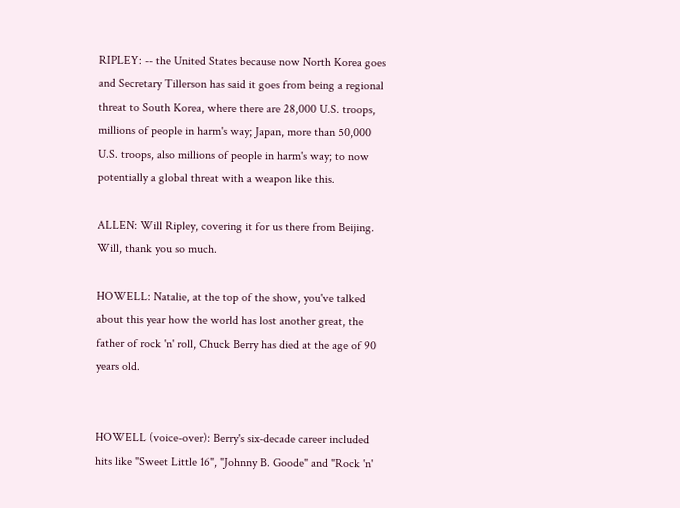RIPLEY: -- the United States because now North Korea goes and Secretary Tillerson has said it goes from being a regional threat to South Korea, where there are 28,000 U.S. troops, millions of people in harm's way; Japan, more than 50,000 U.S. troops, also millions of people in harm's way; to now potentially a global threat with a weapon like this.

ALLEN: Will Ripley, covering it for us there from Beijing. Will, thank you so much.

HOWELL: Natalie, at the top of the show, you've talked about this year how the world has lost another great, the father of rock 'n' roll, Chuck Berry has died at the age of 90 years old.


HOWELL (voice-over): Berry's six-decade career included hits like "Sweet Little 16", "Johnny B. Goode" and "Rock 'n'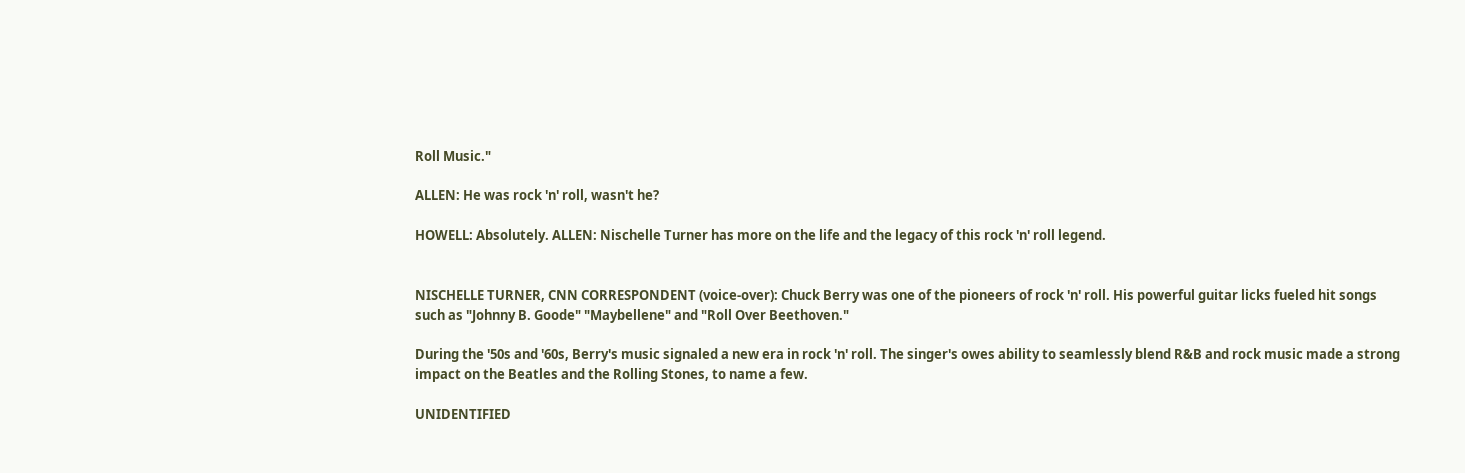Roll Music."

ALLEN: He was rock 'n' roll, wasn't he?

HOWELL: Absolutely. ALLEN: Nischelle Turner has more on the life and the legacy of this rock 'n' roll legend.


NISCHELLE TURNER, CNN CORRESPONDENT (voice-over): Chuck Berry was one of the pioneers of rock 'n' roll. His powerful guitar licks fueled hit songs such as "Johnny B. Goode" "Maybellene" and "Roll Over Beethoven."

During the '50s and '60s, Berry's music signaled a new era in rock 'n' roll. The singer's owes ability to seamlessly blend R&B and rock music made a strong impact on the Beatles and the Rolling Stones, to name a few.

UNIDENTIFIED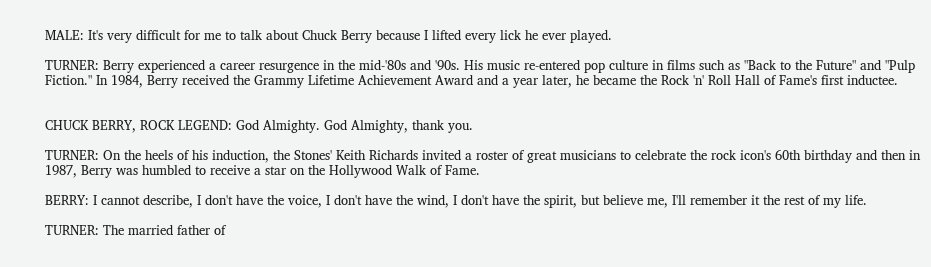MALE: It's very difficult for me to talk about Chuck Berry because I lifted every lick he ever played.

TURNER: Berry experienced a career resurgence in the mid-'80s and '90s. His music re-entered pop culture in films such as "Back to the Future" and "Pulp Fiction." In 1984, Berry received the Grammy Lifetime Achievement Award and a year later, he became the Rock 'n' Roll Hall of Fame's first inductee.


CHUCK BERRY, ROCK LEGEND: God Almighty. God Almighty, thank you.

TURNER: On the heels of his induction, the Stones' Keith Richards invited a roster of great musicians to celebrate the rock icon's 60th birthday and then in 1987, Berry was humbled to receive a star on the Hollywood Walk of Fame.

BERRY: I cannot describe, I don't have the voice, I don't have the wind, I don't have the spirit, but believe me, I'll remember it the rest of my life.

TURNER: The married father of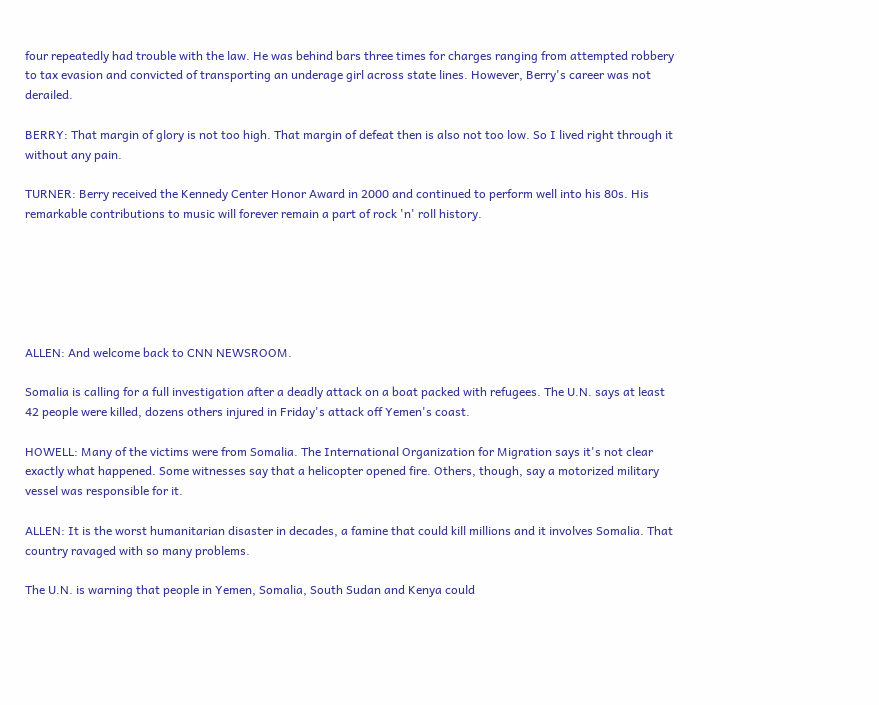four repeatedly had trouble with the law. He was behind bars three times for charges ranging from attempted robbery to tax evasion and convicted of transporting an underage girl across state lines. However, Berry's career was not derailed.

BERRY: That margin of glory is not too high. That margin of defeat then is also not too low. So I lived right through it without any pain.

TURNER: Berry received the Kennedy Center Honor Award in 2000 and continued to perform well into his 80s. His remarkable contributions to music will forever remain a part of rock 'n' roll history.






ALLEN: And welcome back to CNN NEWSROOM.

Somalia is calling for a full investigation after a deadly attack on a boat packed with refugees. The U.N. says at least 42 people were killed, dozens others injured in Friday's attack off Yemen's coast.

HOWELL: Many of the victims were from Somalia. The International Organization for Migration says it's not clear exactly what happened. Some witnesses say that a helicopter opened fire. Others, though, say a motorized military vessel was responsible for it.

ALLEN: It is the worst humanitarian disaster in decades, a famine that could kill millions and it involves Somalia. That country ravaged with so many problems.

The U.N. is warning that people in Yemen, Somalia, South Sudan and Kenya could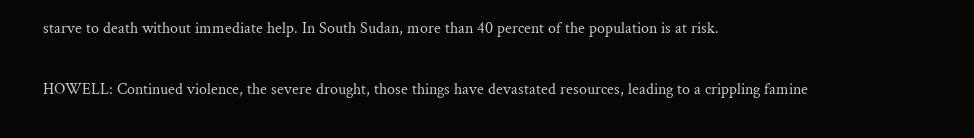starve to death without immediate help. In South Sudan, more than 40 percent of the population is at risk.

HOWELL: Continued violence, the severe drought, those things have devastated resources, leading to a crippling famine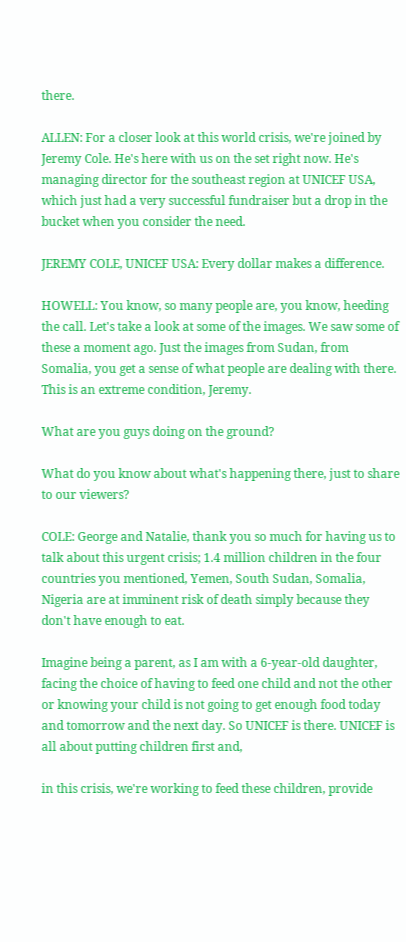there.

ALLEN: For a closer look at this world crisis, we're joined by Jeremy Cole. He's here with us on the set right now. He's managing director for the southeast region at UNICEF USA, which just had a very successful fundraiser but a drop in the bucket when you consider the need.

JEREMY COLE, UNICEF USA: Every dollar makes a difference.

HOWELL: You know, so many people are, you know, heeding the call. Let's take a look at some of the images. We saw some of these a moment ago. Just the images from Sudan, from Somalia, you get a sense of what people are dealing with there. This is an extreme condition, Jeremy.

What are you guys doing on the ground?

What do you know about what's happening there, just to share to our viewers?

COLE: George and Natalie, thank you so much for having us to talk about this urgent crisis; 1.4 million children in the four countries you mentioned, Yemen, South Sudan, Somalia, Nigeria are at imminent risk of death simply because they don't have enough to eat.

Imagine being a parent, as I am with a 6-year-old daughter, facing the choice of having to feed one child and not the other or knowing your child is not going to get enough food today and tomorrow and the next day. So UNICEF is there. UNICEF is all about putting children first and,

in this crisis, we're working to feed these children, provide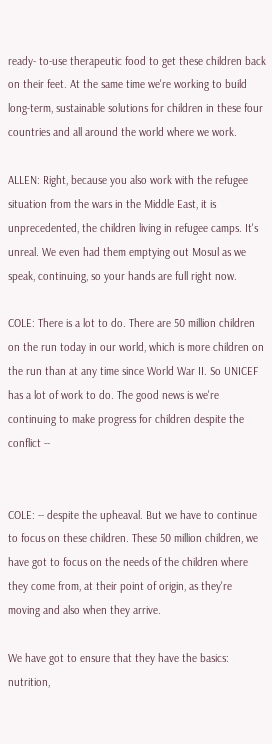ready- to-use therapeutic food to get these children back on their feet. At the same time we're working to build long-term, sustainable solutions for children in these four countries and all around the world where we work.

ALLEN: Right, because you also work with the refugee situation from the wars in the Middle East, it is unprecedented, the children living in refugee camps. It's unreal. We even had them emptying out Mosul as we speak, continuing, so your hands are full right now.

COLE: There is a lot to do. There are 50 million children on the run today in our world, which is more children on the run than at any time since World War II. So UNICEF has a lot of work to do. The good news is we're continuing to make progress for children despite the conflict --


COLE: -- despite the upheaval. But we have to continue to focus on these children. These 50 million children, we have got to focus on the needs of the children where they come from, at their point of origin, as they're moving and also when they arrive.

We have got to ensure that they have the basics: nutrition,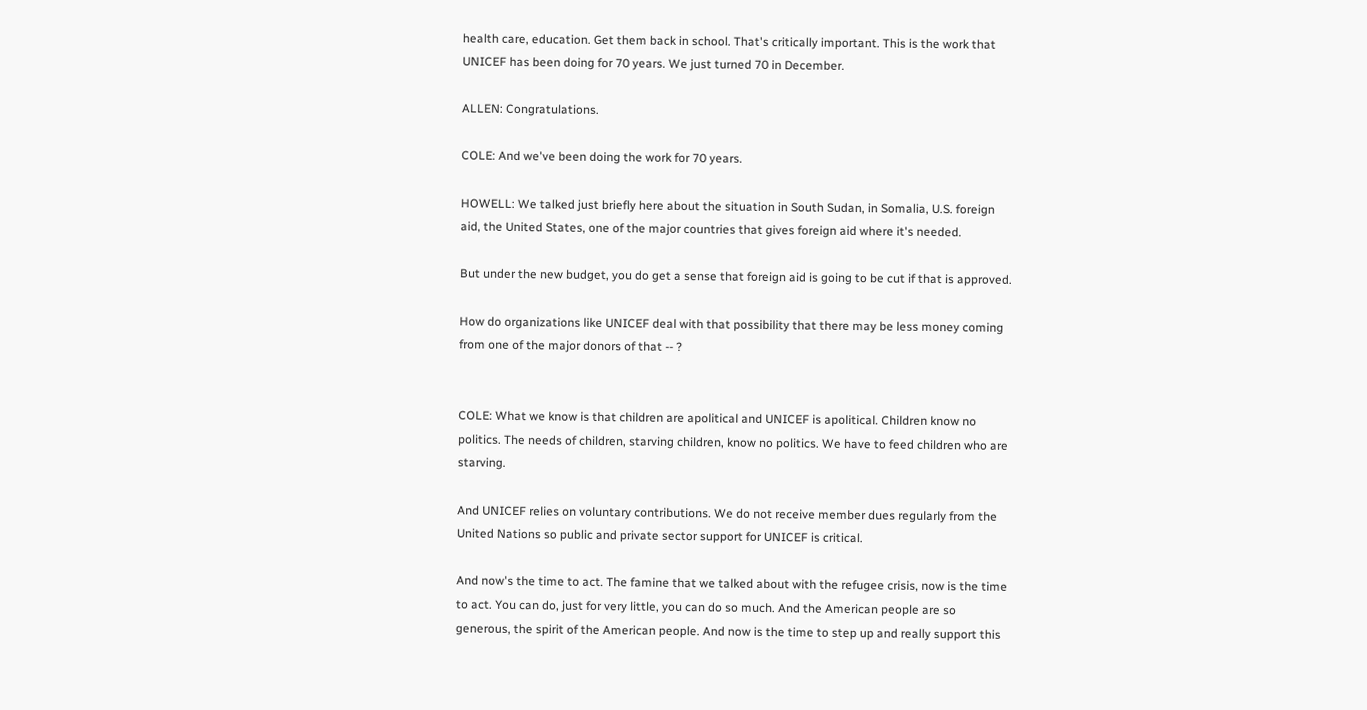health care, education. Get them back in school. That's critically important. This is the work that UNICEF has been doing for 70 years. We just turned 70 in December.

ALLEN: Congratulations.

COLE: And we've been doing the work for 70 years.

HOWELL: We talked just briefly here about the situation in South Sudan, in Somalia, U.S. foreign aid, the United States, one of the major countries that gives foreign aid where it's needed.

But under the new budget, you do get a sense that foreign aid is going to be cut if that is approved.

How do organizations like UNICEF deal with that possibility that there may be less money coming from one of the major donors of that -- ?


COLE: What we know is that children are apolitical and UNICEF is apolitical. Children know no politics. The needs of children, starving children, know no politics. We have to feed children who are starving.

And UNICEF relies on voluntary contributions. We do not receive member dues regularly from the United Nations so public and private sector support for UNICEF is critical.

And now's the time to act. The famine that we talked about with the refugee crisis, now is the time to act. You can do, just for very little, you can do so much. And the American people are so generous, the spirit of the American people. And now is the time to step up and really support this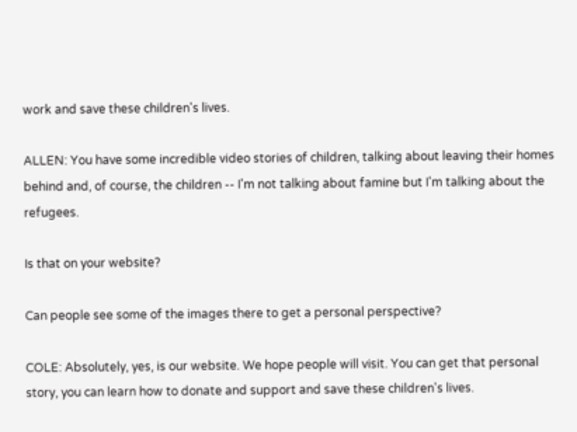work and save these children's lives.

ALLEN: You have some incredible video stories of children, talking about leaving their homes behind and, of course, the children -- I'm not talking about famine but I'm talking about the refugees.

Is that on your website?

Can people see some of the images there to get a personal perspective?

COLE: Absolutely, yes, is our website. We hope people will visit. You can get that personal story, you can learn how to donate and support and save these children's lives.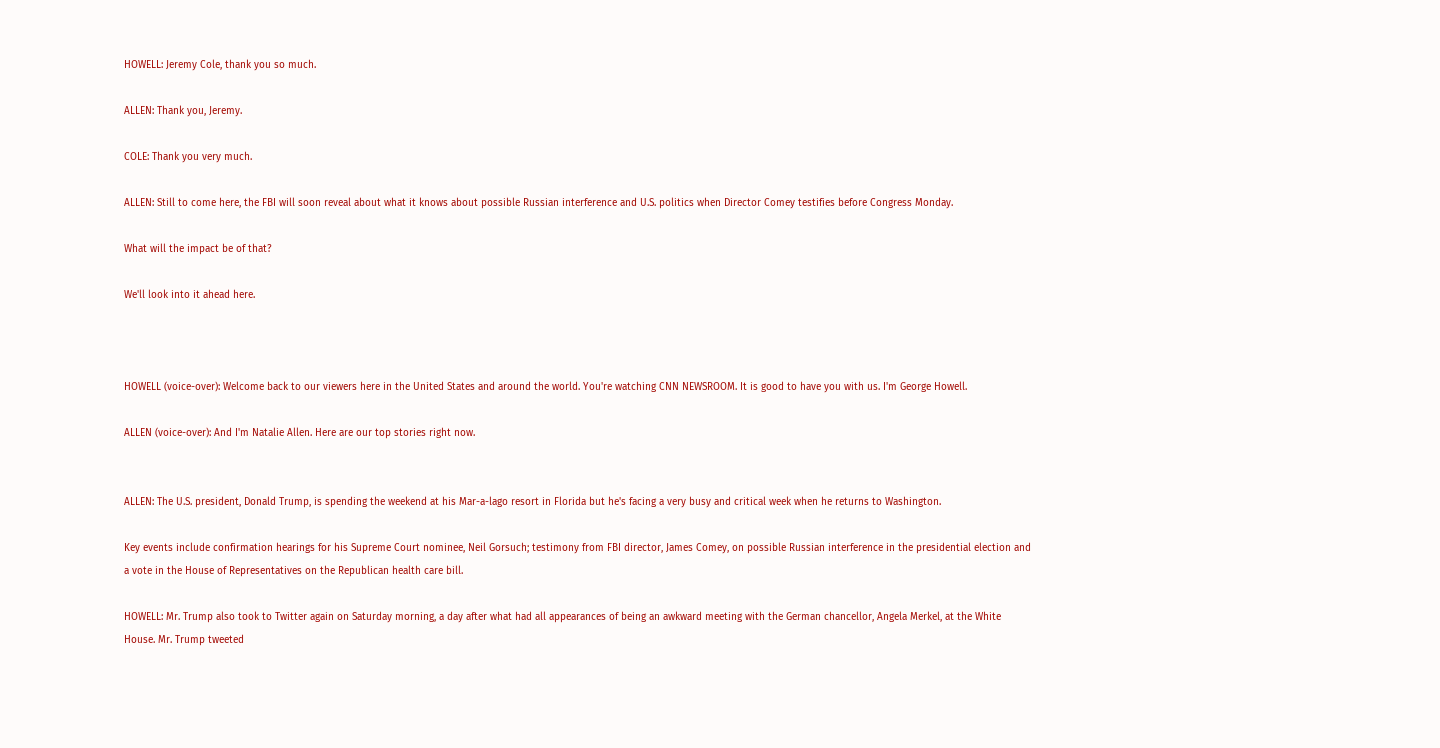HOWELL: Jeremy Cole, thank you so much.

ALLEN: Thank you, Jeremy.

COLE: Thank you very much.

ALLEN: Still to come here, the FBI will soon reveal about what it knows about possible Russian interference and U.S. politics when Director Comey testifies before Congress Monday.

What will the impact be of that?

We'll look into it ahead here.



HOWELL (voice-over): Welcome back to our viewers here in the United States and around the world. You're watching CNN NEWSROOM. It is good to have you with us. I'm George Howell.

ALLEN (voice-over): And I'm Natalie Allen. Here are our top stories right now.


ALLEN: The U.S. president, Donald Trump, is spending the weekend at his Mar-a-lago resort in Florida but he's facing a very busy and critical week when he returns to Washington.

Key events include confirmation hearings for his Supreme Court nominee, Neil Gorsuch; testimony from FBI director, James Comey, on possible Russian interference in the presidential election and a vote in the House of Representatives on the Republican health care bill.

HOWELL: Mr. Trump also took to Twitter again on Saturday morning, a day after what had all appearances of being an awkward meeting with the German chancellor, Angela Merkel, at the White House. Mr. Trump tweeted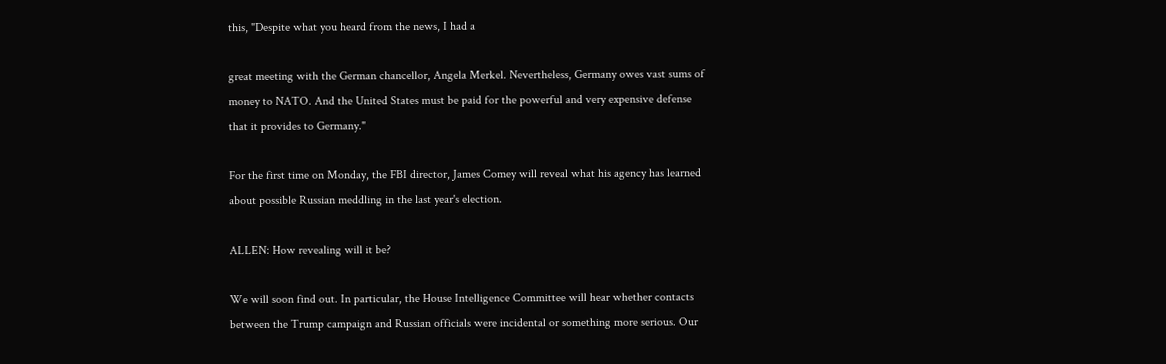this, "Despite what you heard from the news, I had a

great meeting with the German chancellor, Angela Merkel. Nevertheless, Germany owes vast sums of money to NATO. And the United States must be paid for the powerful and very expensive defense that it provides to Germany."

For the first time on Monday, the FBI director, James Comey will reveal what his agency has learned about possible Russian meddling in the last year's election.

ALLEN: How revealing will it be?

We will soon find out. In particular, the House Intelligence Committee will hear whether contacts between the Trump campaign and Russian officials were incidental or something more serious. Our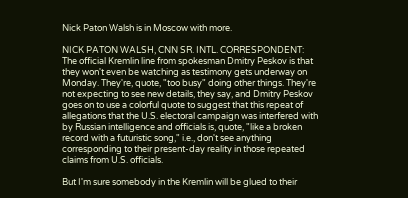Nick Paton Walsh is in Moscow with more.

NICK PATON WALSH, CNN SR. INTL. CORRESPONDENT: The official Kremlin line from spokesman Dmitry Peskov is that they won't even be watching as testimony gets underway on Monday. They're, quote, "too busy" doing other things. They're not expecting to see new details, they say, and Dmitry Peskov goes on to use a colorful quote to suggest that this repeat of allegations that the U.S. electoral campaign was interfered with by Russian intelligence and officials is, quote, "like a broken record with a futuristic song," i.e., don't see anything corresponding to their present-day reality in those repeated claims from U.S. officials.

But I'm sure somebody in the Kremlin will be glued to their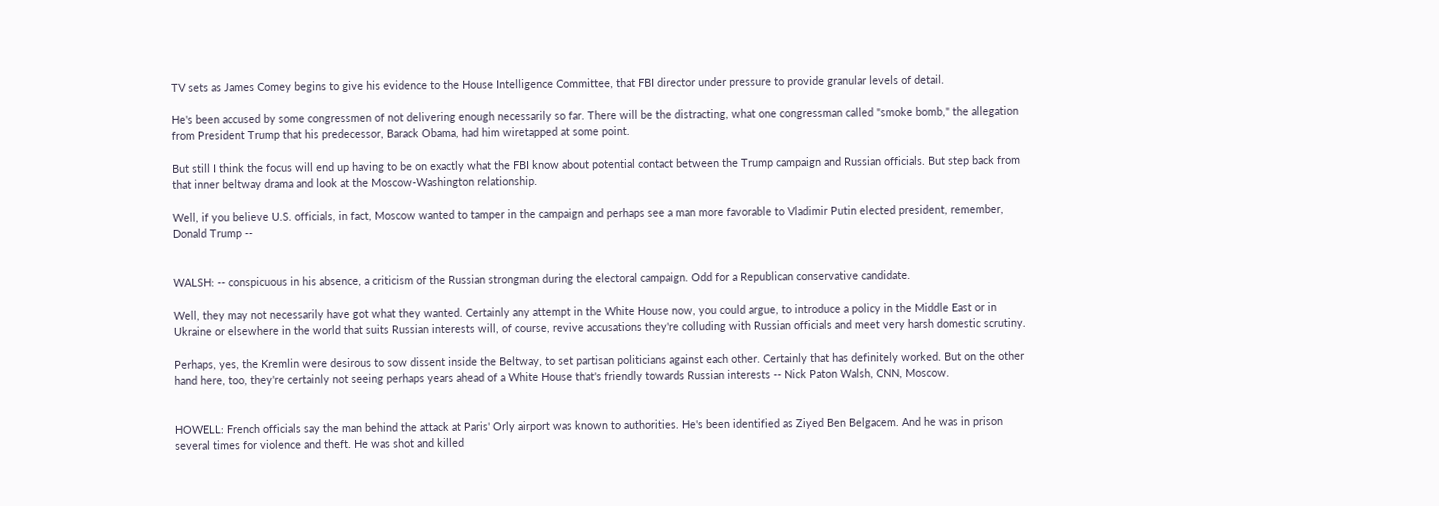TV sets as James Comey begins to give his evidence to the House Intelligence Committee, that FBI director under pressure to provide granular levels of detail.

He's been accused by some congressmen of not delivering enough necessarily so far. There will be the distracting, what one congressman called "smoke bomb," the allegation from President Trump that his predecessor, Barack Obama, had him wiretapped at some point.

But still I think the focus will end up having to be on exactly what the FBI know about potential contact between the Trump campaign and Russian officials. But step back from that inner beltway drama and look at the Moscow-Washington relationship.

Well, if you believe U.S. officials, in fact, Moscow wanted to tamper in the campaign and perhaps see a man more favorable to Vladimir Putin elected president, remember, Donald Trump --


WALSH: -- conspicuous in his absence, a criticism of the Russian strongman during the electoral campaign. Odd for a Republican conservative candidate.

Well, they may not necessarily have got what they wanted. Certainly any attempt in the White House now, you could argue, to introduce a policy in the Middle East or in Ukraine or elsewhere in the world that suits Russian interests will, of course, revive accusations they're colluding with Russian officials and meet very harsh domestic scrutiny.

Perhaps, yes, the Kremlin were desirous to sow dissent inside the Beltway, to set partisan politicians against each other. Certainly that has definitely worked. But on the other hand here, too, they're certainly not seeing perhaps years ahead of a White House that's friendly towards Russian interests -- Nick Paton Walsh, CNN, Moscow.


HOWELL: French officials say the man behind the attack at Paris' Orly airport was known to authorities. He's been identified as Ziyed Ben Belgacem. And he was in prison several times for violence and theft. He was shot and killed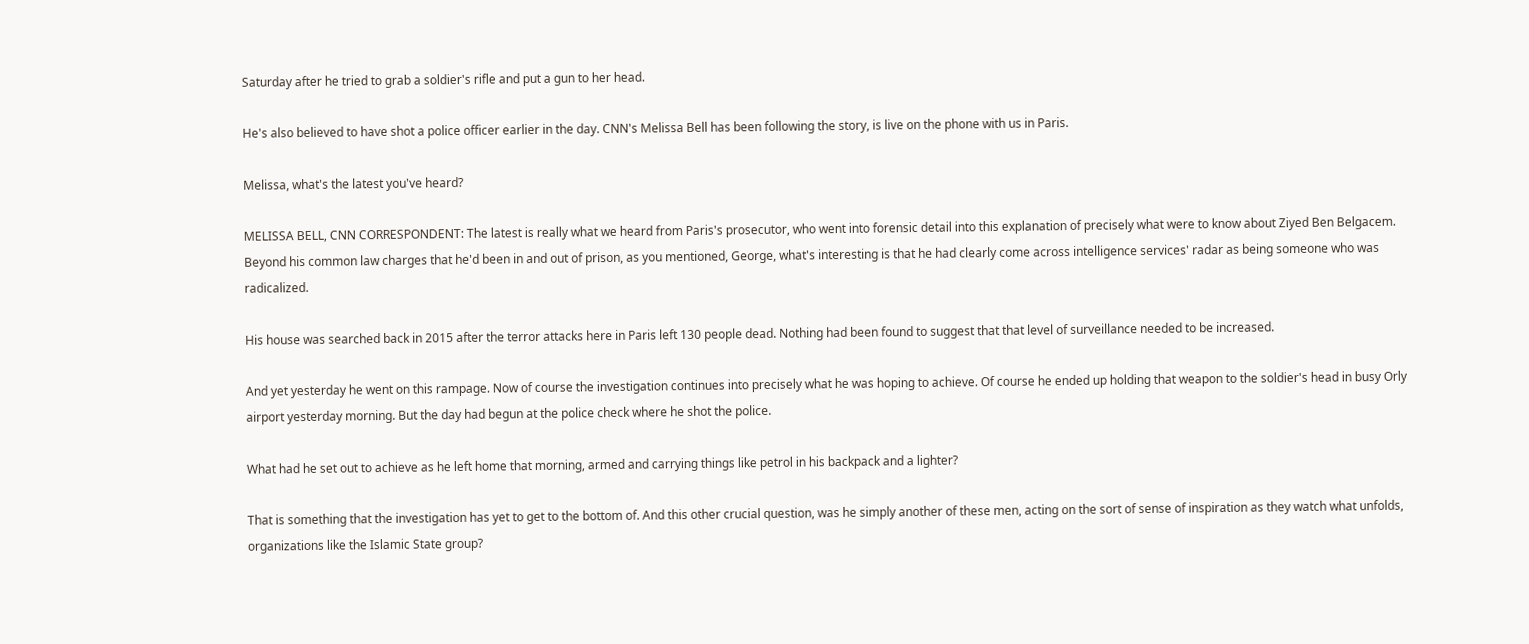Saturday after he tried to grab a soldier's rifle and put a gun to her head.

He's also believed to have shot a police officer earlier in the day. CNN's Melissa Bell has been following the story, is live on the phone with us in Paris.

Melissa, what's the latest you've heard?

MELISSA BELL, CNN CORRESPONDENT: The latest is really what we heard from Paris's prosecutor, who went into forensic detail into this explanation of precisely what were to know about Ziyed Ben Belgacem. Beyond his common law charges that he'd been in and out of prison, as you mentioned, George, what's interesting is that he had clearly come across intelligence services' radar as being someone who was radicalized.

His house was searched back in 2015 after the terror attacks here in Paris left 130 people dead. Nothing had been found to suggest that that level of surveillance needed to be increased.

And yet yesterday he went on this rampage. Now of course the investigation continues into precisely what he was hoping to achieve. Of course he ended up holding that weapon to the soldier's head in busy Orly airport yesterday morning. But the day had begun at the police check where he shot the police.

What had he set out to achieve as he left home that morning, armed and carrying things like petrol in his backpack and a lighter?

That is something that the investigation has yet to get to the bottom of. And this other crucial question, was he simply another of these men, acting on the sort of sense of inspiration as they watch what unfolds, organizations like the Islamic State group?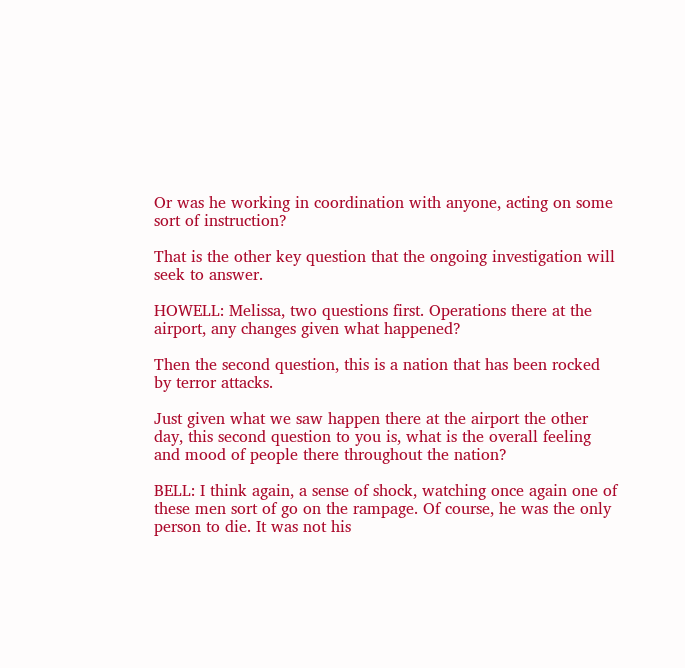Or was he working in coordination with anyone, acting on some sort of instruction?

That is the other key question that the ongoing investigation will seek to answer.

HOWELL: Melissa, two questions first. Operations there at the airport, any changes given what happened?

Then the second question, this is a nation that has been rocked by terror attacks.

Just given what we saw happen there at the airport the other day, this second question to you is, what is the overall feeling and mood of people there throughout the nation?

BELL: I think again, a sense of shock, watching once again one of these men sort of go on the rampage. Of course, he was the only person to die. It was not his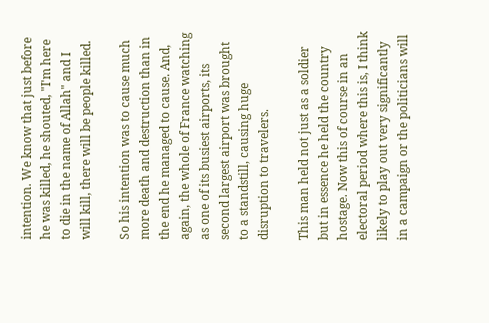intention. We know that just before he was killed, he shouted, "I'm here to die in the name of Allah" and I will kill, there will be people killed.

So his intention was to cause much more death and destruction than in the end he managed to cause. And, again, the whole of France watching as one of its busiest airports, its second largest airport was brought to a standstill, causing huge disruption to travelers.

This man held not just as a soldier but in essence he held the country hostage. Now this of course in an electoral period where this is, I think likely to play out very significantly in a campaign or the politicians will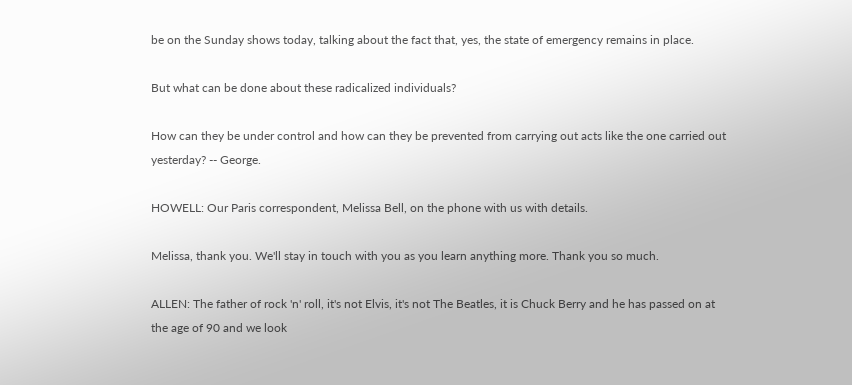be on the Sunday shows today, talking about the fact that, yes, the state of emergency remains in place.

But what can be done about these radicalized individuals?

How can they be under control and how can they be prevented from carrying out acts like the one carried out yesterday? -- George.

HOWELL: Our Paris correspondent, Melissa Bell, on the phone with us with details.

Melissa, thank you. We'll stay in touch with you as you learn anything more. Thank you so much.

ALLEN: The father of rock 'n' roll, it's not Elvis, it's not The Beatles, it is Chuck Berry and he has passed on at the age of 90 and we look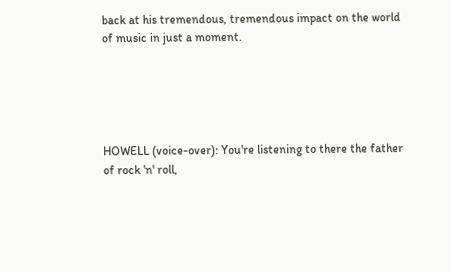back at his tremendous, tremendous impact on the world of music in just a moment.





HOWELL (voice-over): You're listening to there the father of rock 'n' roll,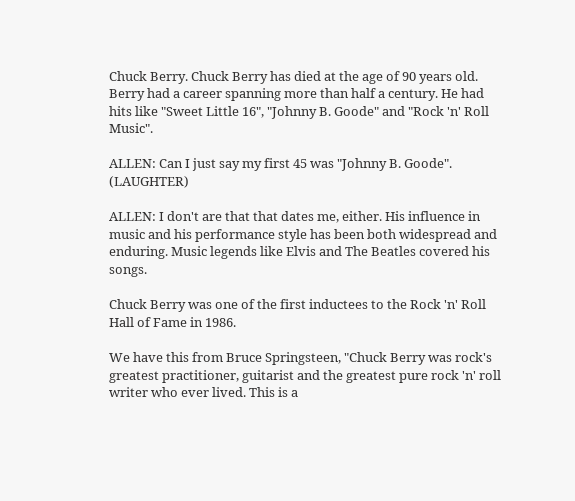Chuck Berry. Chuck Berry has died at the age of 90 years old. Berry had a career spanning more than half a century. He had hits like "Sweet Little 16", "Johnny B. Goode" and "Rock 'n' Roll Music".

ALLEN: Can I just say my first 45 was "Johnny B. Goode". (LAUGHTER)

ALLEN: I don't are that that dates me, either. His influence in music and his performance style has been both widespread and enduring. Music legends like Elvis and The Beatles covered his songs.

Chuck Berry was one of the first inductees to the Rock 'n' Roll Hall of Fame in 1986.

We have this from Bruce Springsteen, "Chuck Berry was rock's greatest practitioner, guitarist and the greatest pure rock 'n' roll writer who ever lived. This is a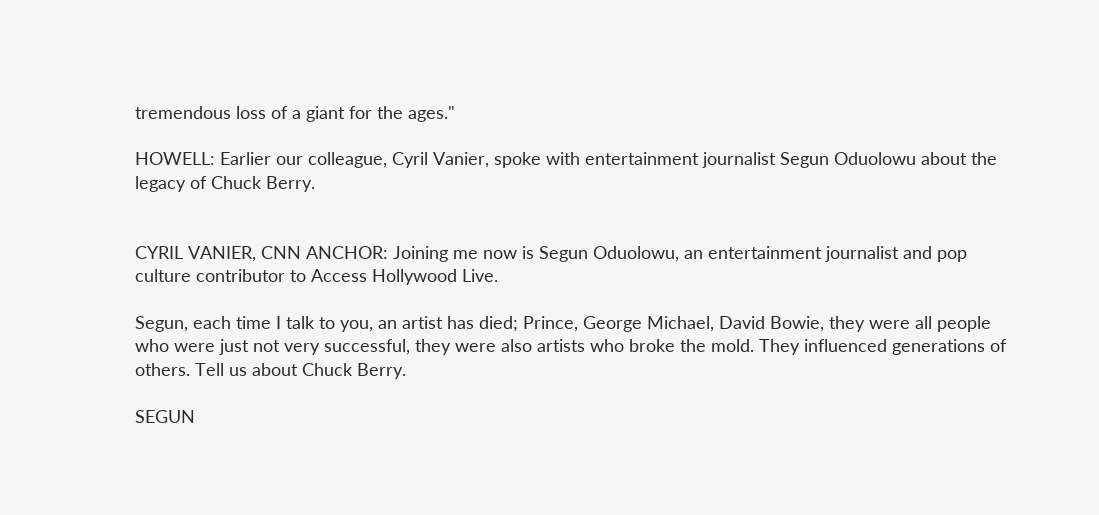tremendous loss of a giant for the ages."

HOWELL: Earlier our colleague, Cyril Vanier, spoke with entertainment journalist Segun Oduolowu about the legacy of Chuck Berry.


CYRIL VANIER, CNN ANCHOR: Joining me now is Segun Oduolowu, an entertainment journalist and pop culture contributor to Access Hollywood Live.

Segun, each time I talk to you, an artist has died; Prince, George Michael, David Bowie, they were all people who were just not very successful, they were also artists who broke the mold. They influenced generations of others. Tell us about Chuck Berry.

SEGUN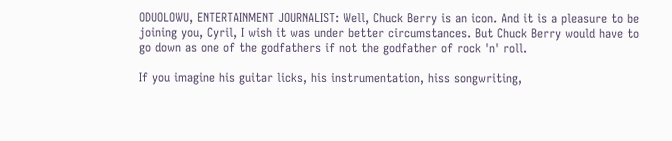ODUOLOWU, ENTERTAINMENT JOURNALIST: Well, Chuck Berry is an icon. And it is a pleasure to be joining you, Cyril, I wish it was under better circumstances. But Chuck Berry would have to go down as one of the godfathers if not the godfather of rock 'n' roll.

If you imagine his guitar licks, his instrumentation, hiss songwriting,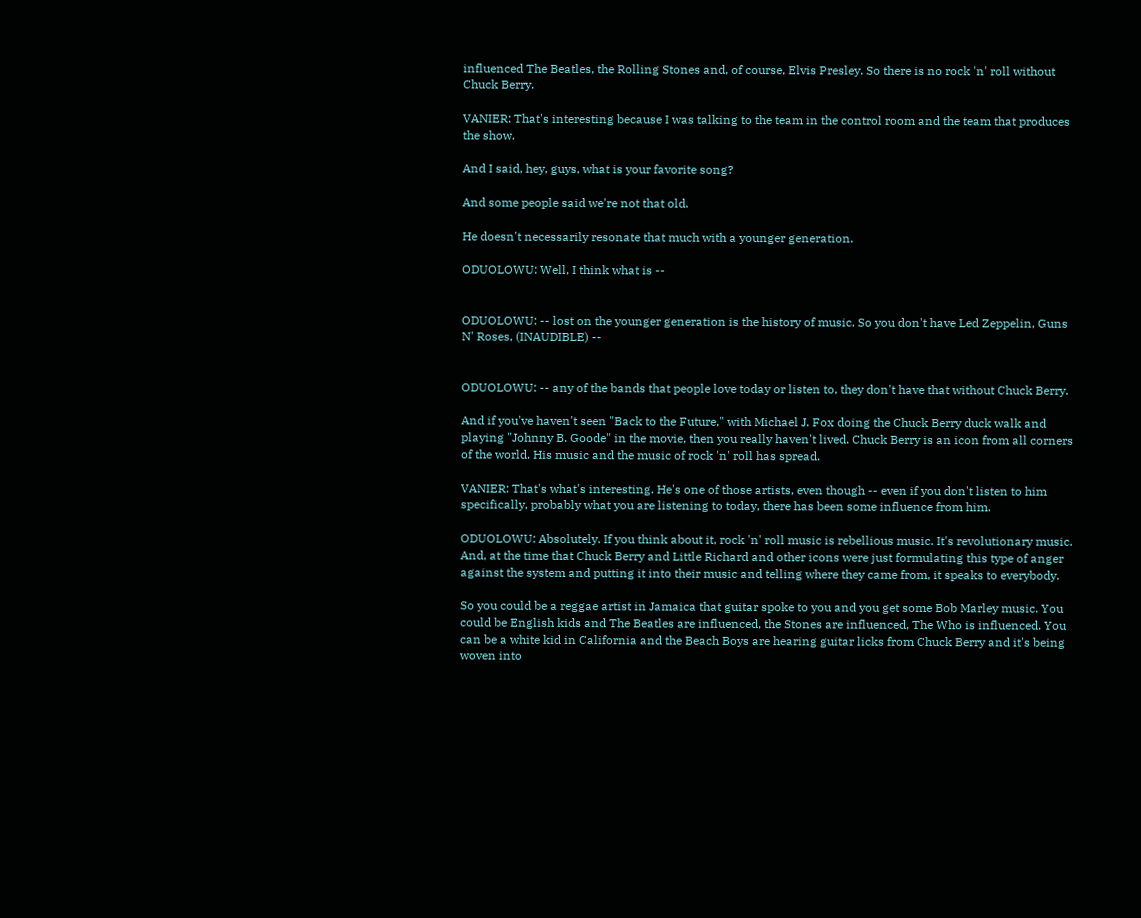influenced The Beatles, the Rolling Stones and, of course, Elvis Presley. So there is no rock 'n' roll without Chuck Berry.

VANIER: That's interesting because I was talking to the team in the control room and the team that produces the show.

And I said, hey, guys, what is your favorite song?

And some people said we're not that old.

He doesn't necessarily resonate that much with a younger generation.

ODUOLOWU: Well, I think what is --


ODUOLOWU: -- lost on the younger generation is the history of music. So you don't have Led Zeppelin, Guns N' Roses, (INAUDIBLE) --


ODUOLOWU: -- any of the bands that people love today or listen to, they don't have that without Chuck Berry.

And if you've haven't seen "Back to the Future," with Michael J. Fox doing the Chuck Berry duck walk and playing "Johnny B. Goode" in the movie, then you really haven't lived. Chuck Berry is an icon from all corners of the world. His music and the music of rock 'n' roll has spread.

VANIER: That's what's interesting. He's one of those artists, even though -- even if you don't listen to him specifically, probably what you are listening to today, there has been some influence from him.

ODUOLOWU: Absolutely. If you think about it, rock 'n' roll music is rebellious music. It's revolutionary music. And, at the time that Chuck Berry and Little Richard and other icons were just formulating this type of anger against the system and putting it into their music and telling where they came from, it speaks to everybody.

So you could be a reggae artist in Jamaica that guitar spoke to you and you get some Bob Marley music. You could be English kids and The Beatles are influenced, the Stones are influenced, The Who is influenced. You can be a white kid in California and the Beach Boys are hearing guitar licks from Chuck Berry and it's being woven into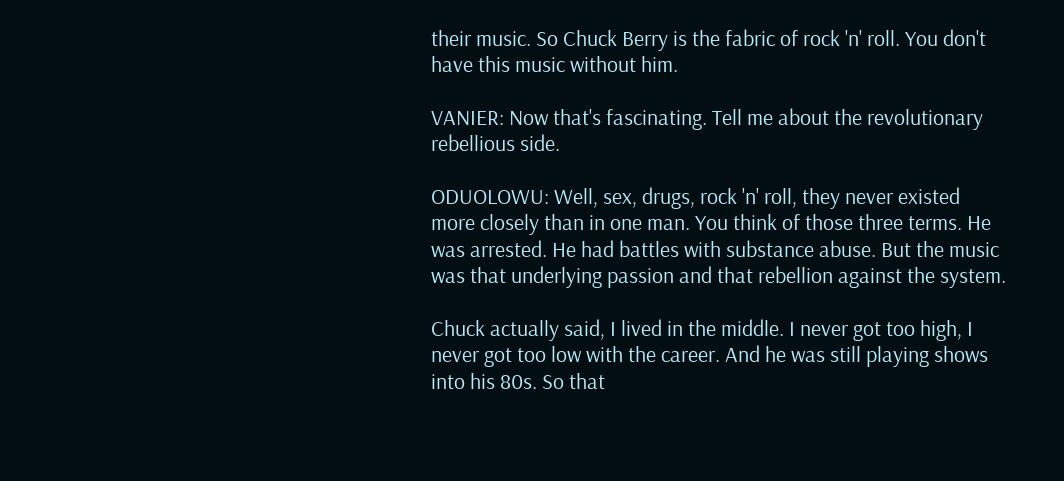their music. So Chuck Berry is the fabric of rock 'n' roll. You don't have this music without him.

VANIER: Now that's fascinating. Tell me about the revolutionary rebellious side.

ODUOLOWU: Well, sex, drugs, rock 'n' roll, they never existed more closely than in one man. You think of those three terms. He was arrested. He had battles with substance abuse. But the music was that underlying passion and that rebellion against the system.

Chuck actually said, I lived in the middle. I never got too high, I never got too low with the career. And he was still playing shows into his 80s. So that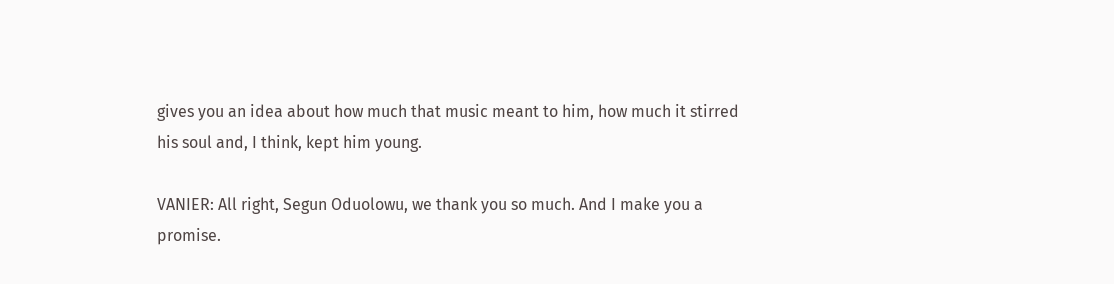gives you an idea about how much that music meant to him, how much it stirred his soul and, I think, kept him young.

VANIER: All right, Segun Oduolowu, we thank you so much. And I make you a promise.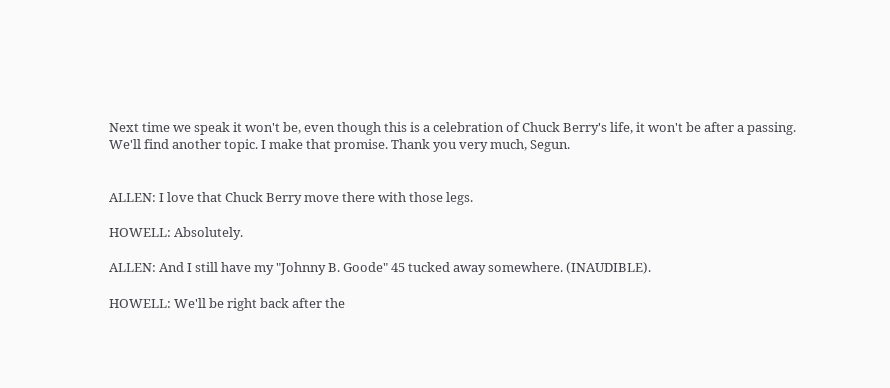Next time we speak it won't be, even though this is a celebration of Chuck Berry's life, it won't be after a passing. We'll find another topic. I make that promise. Thank you very much, Segun.


ALLEN: I love that Chuck Berry move there with those legs.

HOWELL: Absolutely.

ALLEN: And I still have my "Johnny B. Goode" 45 tucked away somewhere. (INAUDIBLE).

HOWELL: We'll be right back after the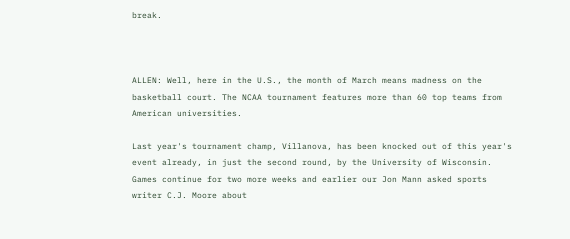break.



ALLEN: Well, here in the U.S., the month of March means madness on the basketball court. The NCAA tournament features more than 60 top teams from American universities.

Last year's tournament champ, Villanova, has been knocked out of this year's event already, in just the second round, by the University of Wisconsin. Games continue for two more weeks and earlier our Jon Mann asked sports writer C.J. Moore about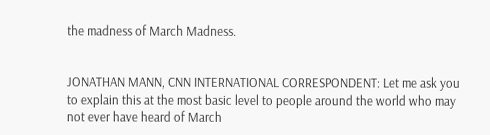the madness of March Madness.


JONATHAN MANN, CNN INTERNATIONAL CORRESPONDENT: Let me ask you to explain this at the most basic level to people around the world who may not ever have heard of March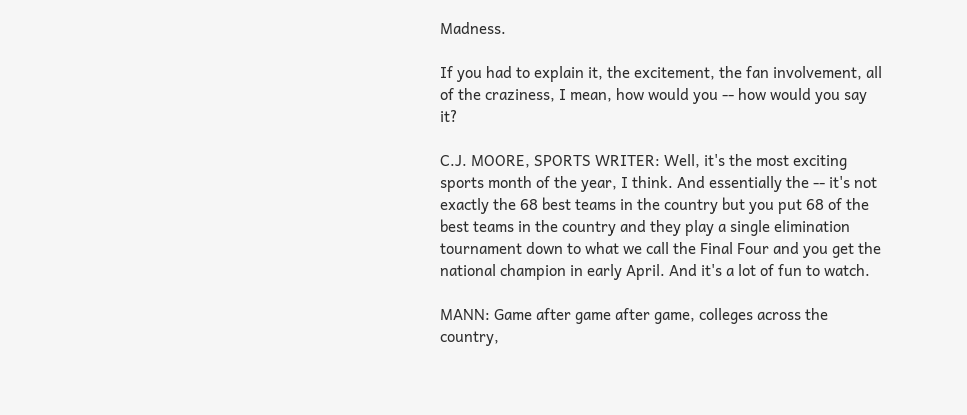Madness.

If you had to explain it, the excitement, the fan involvement, all of the craziness, I mean, how would you -- how would you say it?

C.J. MOORE, SPORTS WRITER: Well, it's the most exciting sports month of the year, I think. And essentially the -- it's not exactly the 68 best teams in the country but you put 68 of the best teams in the country and they play a single elimination tournament down to what we call the Final Four and you get the national champion in early April. And it's a lot of fun to watch.

MANN: Game after game after game, colleges across the country,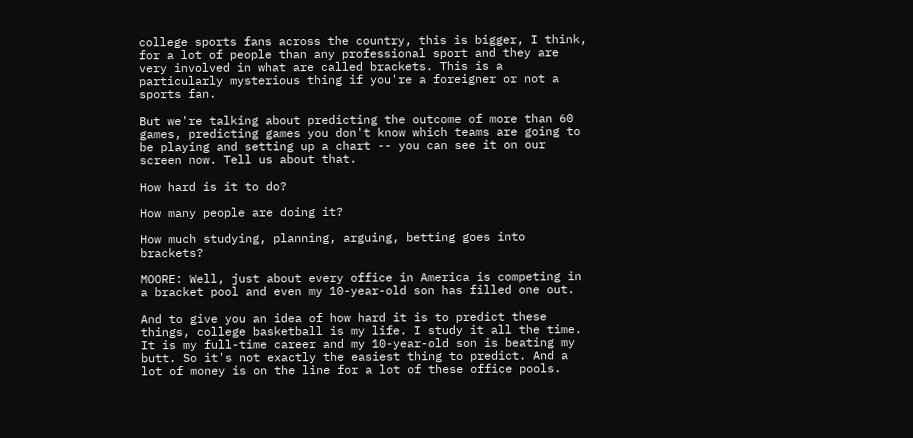college sports fans across the country, this is bigger, I think, for a lot of people than any professional sport and they are very involved in what are called brackets. This is a particularly mysterious thing if you're a foreigner or not a sports fan.

But we're talking about predicting the outcome of more than 60 games, predicting games you don't know which teams are going to be playing and setting up a chart -- you can see it on our screen now. Tell us about that.

How hard is it to do?

How many people are doing it?

How much studying, planning, arguing, betting goes into brackets?

MOORE: Well, just about every office in America is competing in a bracket pool and even my 10-year-old son has filled one out.

And to give you an idea of how hard it is to predict these things, college basketball is my life. I study it all the time. It is my full-time career and my 10-year-old son is beating my butt. So it's not exactly the easiest thing to predict. And a lot of money is on the line for a lot of these office pools.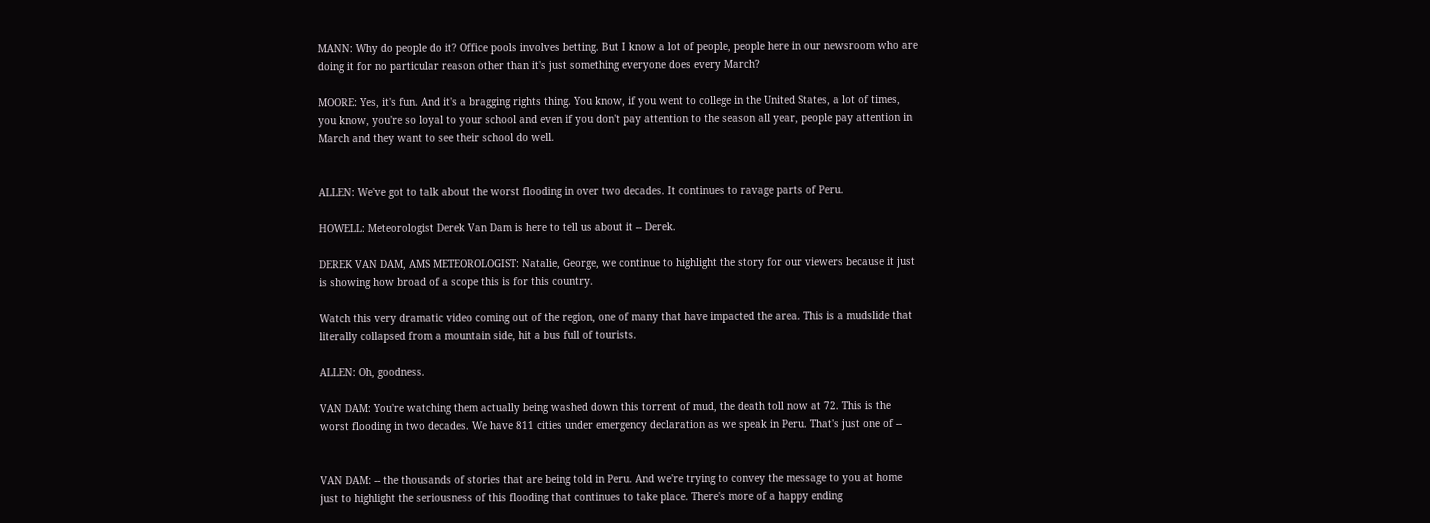MANN: Why do people do it? Office pools involves betting. But I know a lot of people, people here in our newsroom who are doing it for no particular reason other than it's just something everyone does every March?

MOORE: Yes, it's fun. And it's a bragging rights thing. You know, if you went to college in the United States, a lot of times, you know, you're so loyal to your school and even if you don't pay attention to the season all year, people pay attention in March and they want to see their school do well.


ALLEN: We've got to talk about the worst flooding in over two decades. It continues to ravage parts of Peru.

HOWELL: Meteorologist Derek Van Dam is here to tell us about it -- Derek.

DEREK VAN DAM, AMS METEOROLOGIST: Natalie, George, we continue to highlight the story for our viewers because it just is showing how broad of a scope this is for this country.

Watch this very dramatic video coming out of the region, one of many that have impacted the area. This is a mudslide that literally collapsed from a mountain side, hit a bus full of tourists.

ALLEN: Oh, goodness.

VAN DAM: You're watching them actually being washed down this torrent of mud, the death toll now at 72. This is the worst flooding in two decades. We have 811 cities under emergency declaration as we speak in Peru. That's just one of --


VAN DAM: -- the thousands of stories that are being told in Peru. And we're trying to convey the message to you at home just to highlight the seriousness of this flooding that continues to take place. There's more of a happy ending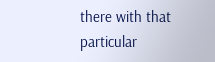there with that particular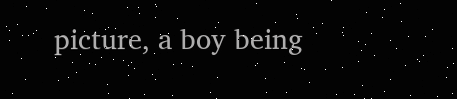picture, a boy being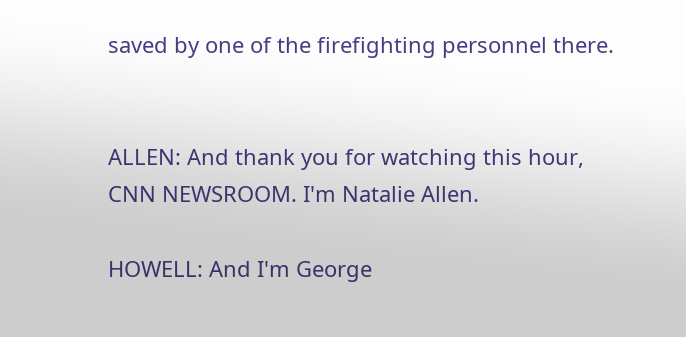saved by one of the firefighting personnel there.


ALLEN: And thank you for watching this hour, CNN NEWSROOM. I'm Natalie Allen.

HOWELL: And I'm George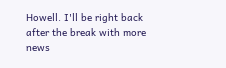Howell. I'll be right back after the break with more news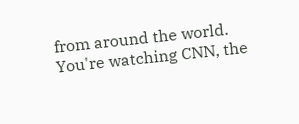from around the world. You're watching CNN, the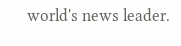world's news leader.